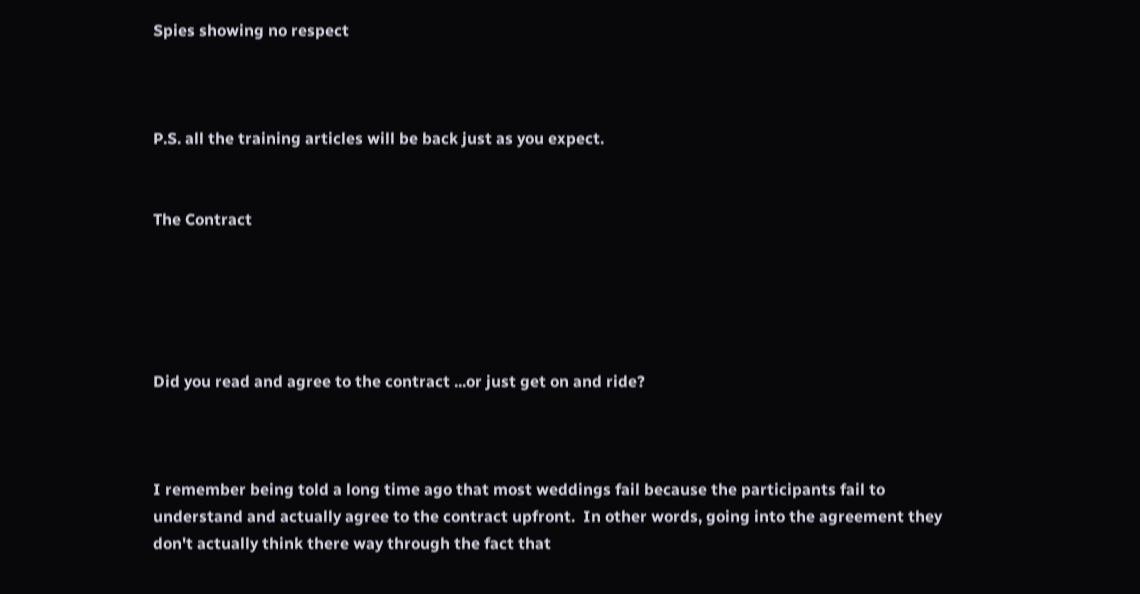Spies showing no respect



P.S. all the training articles will be back just as you expect.


The Contract





Did you read and agree to the contract ...or just get on and ride?



I remember being told a long time ago that most weddings fail because the participants fail to understand and actually agree to the contract upfront.  In other words, going into the agreement they don't actually think there way through the fact that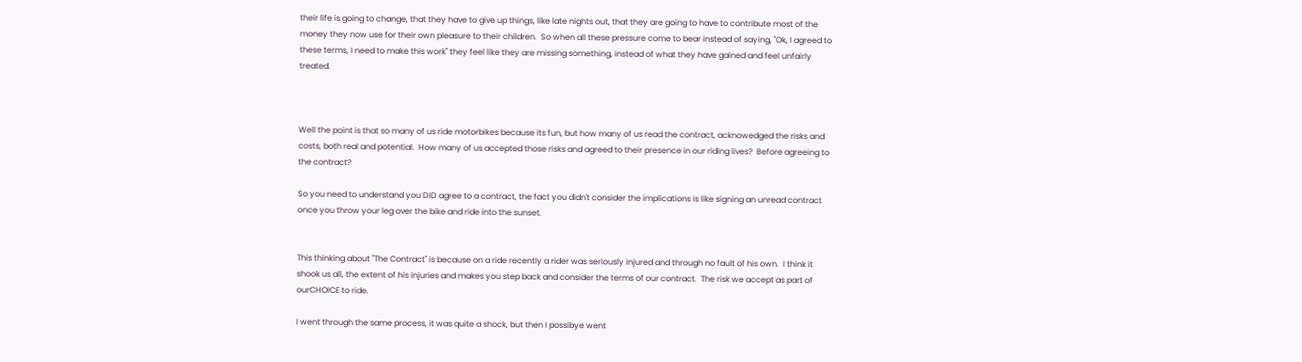their life is going to change, that they have to give up things, like late nights out, that they are going to have to contribute most of the money they now use for their own pleasure to their children.  So when all these pressure come to bear instead of saying, "Ok, I agreed to these terms, I need to make this work" they feel like they are missing something, instead of what they have gained and feel unfairly treated.



Well the point is that so many of us ride motorbikes because its fun, but how many of us read the contract, acknowedged the risks and costs, both real and potential.  How many of us accepted those risks and agreed to their presence in our riding lives?  Before agreeing to the contract?

So you need to understand you DID agree to a contract, the fact you didn't consider the implications is like signing an unread contract once you throw your leg over the bike and ride into the sunset.


This thinking about "The Contract" is because on a ride recently a rider was seriously injured and through no fault of his own.  I think it shook us all, the extent of his injuries and makes you step back and consider the terms of our contract.  The risk we accept as part of ourCHOICE to ride.

I went through the same process, it was quite a shock, but then I possibye went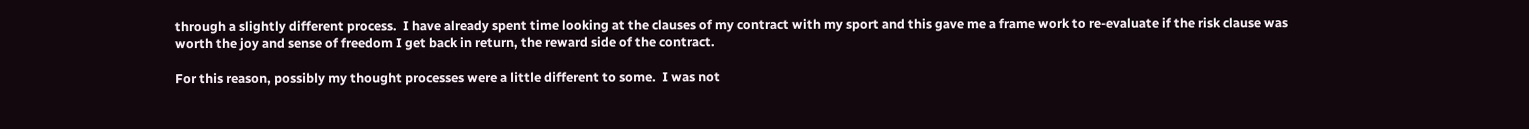through a slightly different process.  I have already spent time looking at the clauses of my contract with my sport and this gave me a frame work to re-evaluate if the risk clause was worth the joy and sense of freedom I get back in return, the reward side of the contract.

For this reason, possibly my thought processes were a little different to some.  I was not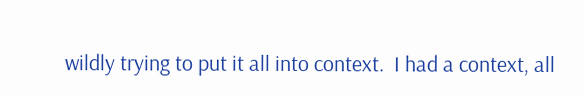wildly trying to put it all into context.  I had a context, all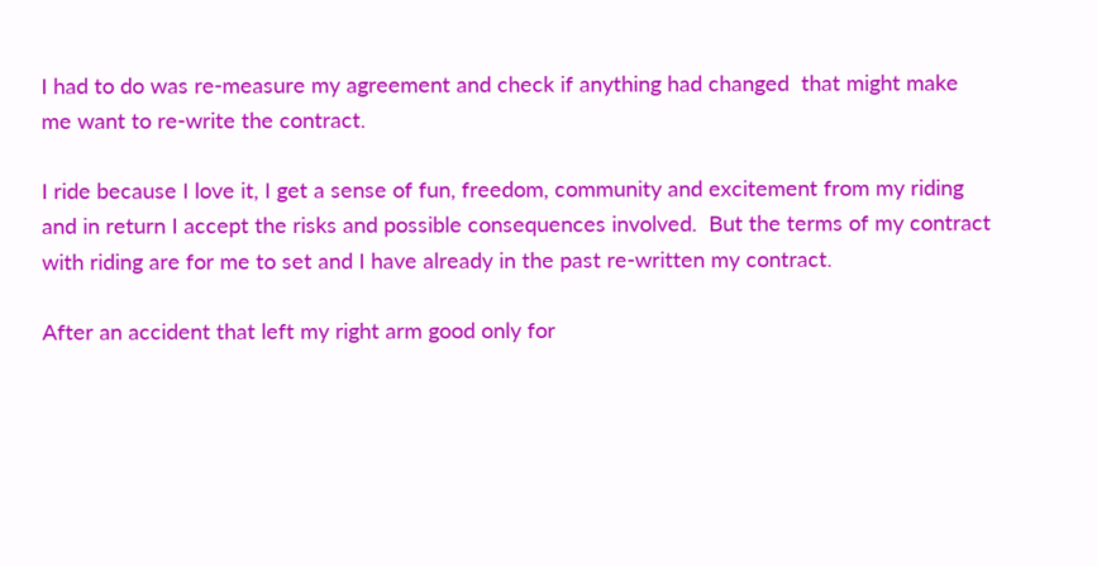I had to do was re-measure my agreement and check if anything had changed  that might make me want to re-write the contract.

I ride because I love it, I get a sense of fun, freedom, community and excitement from my riding and in return I accept the risks and possible consequences involved.  But the terms of my contract with riding are for me to set and I have already in the past re-written my contract.

After an accident that left my right arm good only for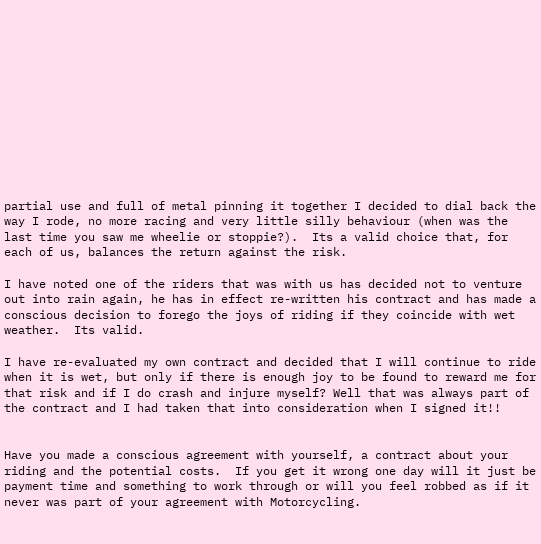partial use and full of metal pinning it together I decided to dial back the way I rode, no more racing and very little silly behaviour (when was the last time you saw me wheelie or stoppie?).  Its a valid choice that, for each of us, balances the return against the risk.

I have noted one of the riders that was with us has decided not to venture out into rain again, he has in effect re-written his contract and has made a conscious decision to forego the joys of riding if they coincide with wet weather.  Its valid.

I have re-evaluated my own contract and decided that I will continue to ride when it is wet, but only if there is enough joy to be found to reward me for that risk and if I do crash and injure myself? Well that was always part of the contract and I had taken that into consideration when I signed it!!


Have you made a conscious agreement with yourself, a contract about your riding and the potential costs.  If you get it wrong one day will it just be payment time and something to work through or will you feel robbed as if it never was part of your agreement with Motorcycling.